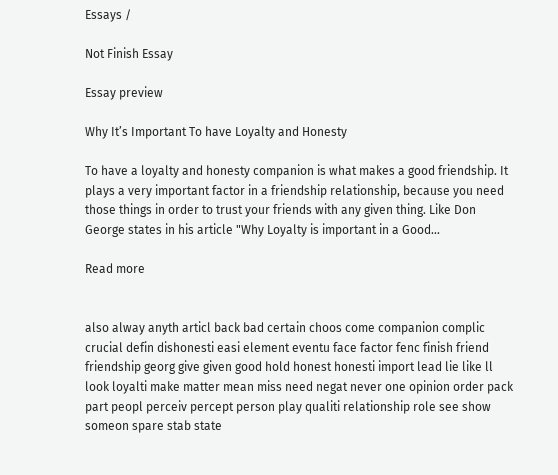Essays /

Not Finish Essay

Essay preview

Why It’s Important To have Loyalty and Honesty

To have a loyalty and honesty companion is what makes a good friendship. It plays a very important factor in a friendship relationship, because you need those things in order to trust your friends with any given thing. Like Don George states in his article "Why Loyalty is important in a Good...

Read more


also alway anyth articl back bad certain choos come companion complic crucial defin dishonesti easi element eventu face factor fenc finish friend friendship georg give given good hold honest honesti import lead lie like ll look loyalti make matter mean miss need negat never one opinion order pack part peopl perceiv percept person play qualiti relationship role see show someon spare stab state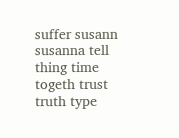suffer susann susanna tell thing time togeth trust truth type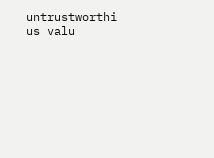untrustworthi us valu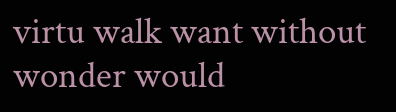virtu walk want without wonder would